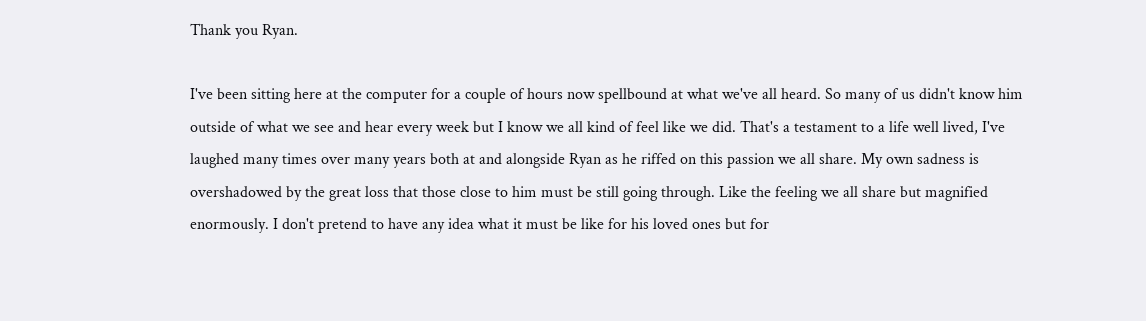Thank you Ryan.

I've been sitting here at the computer for a couple of hours now spellbound at what we've all heard. So many of us didn't know him outside of what we see and hear every week but I know we all kind of feel like we did. That's a testament to a life well lived, I've laughed many times over many years both at and alongside Ryan as he riffed on this passion we all share. My own sadness is overshadowed by the great loss that those close to him must be still going through. Like the feeling we all share but magnified enormously. I don't pretend to have any idea what it must be like for his loved ones but for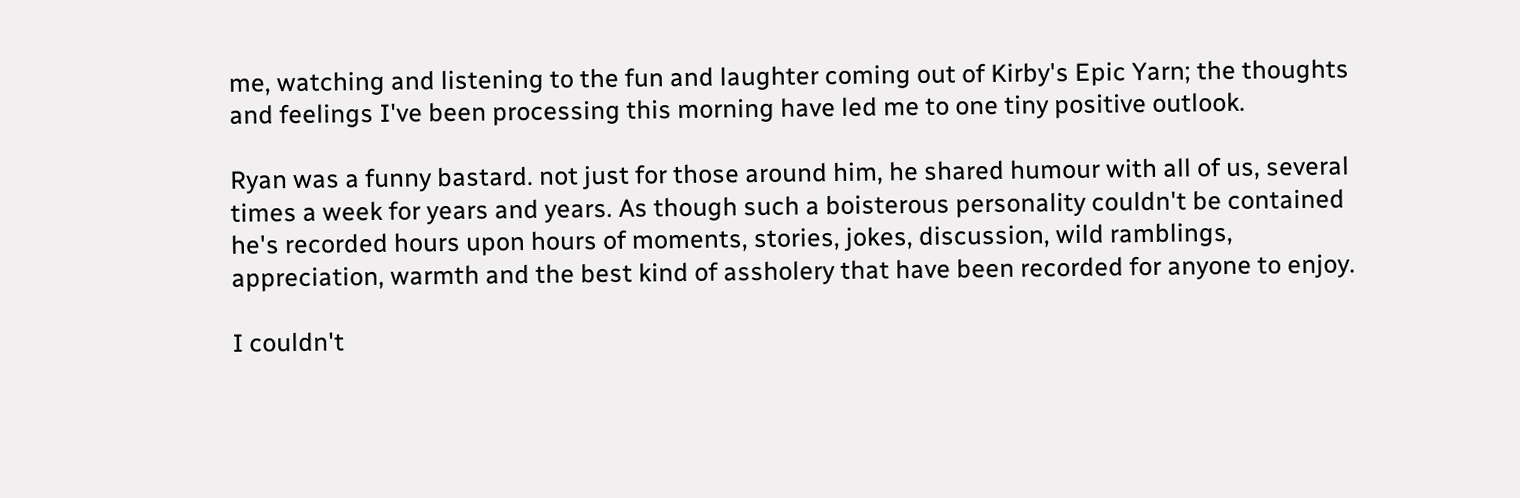me, watching and listening to the fun and laughter coming out of Kirby's Epic Yarn; the thoughts and feelings I've been processing this morning have led me to one tiny positive outlook.

Ryan was a funny bastard. not just for those around him, he shared humour with all of us, several times a week for years and years. As though such a boisterous personality couldn't be contained he's recorded hours upon hours of moments, stories, jokes, discussion, wild ramblings, appreciation, warmth and the best kind of assholery that have been recorded for anyone to enjoy.

I couldn't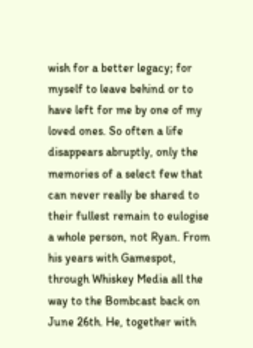wish for a better legacy; for myself to leave behind or to have left for me by one of my loved ones. So often a life disappears abruptly, only the memories of a select few that can never really be shared to their fullest remain to eulogise a whole person, not Ryan. From his years with Gamespot, through Whiskey Media all the way to the Bombcast back on June 26th. He, together with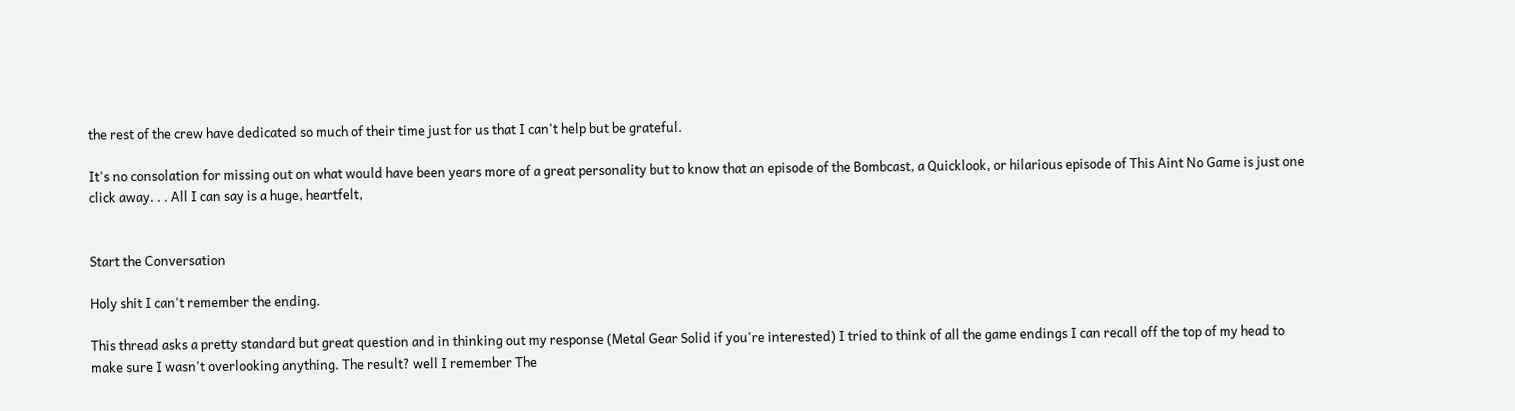the rest of the crew have dedicated so much of their time just for us that I can't help but be grateful.

It's no consolation for missing out on what would have been years more of a great personality but to know that an episode of the Bombcast, a Quicklook, or hilarious episode of This Aint No Game is just one click away. . . All I can say is a huge, heartfelt,


Start the Conversation

Holy shit I can't remember the ending.

This thread asks a pretty standard but great question and in thinking out my response (Metal Gear Solid if you're interested) I tried to think of all the game endings I can recall off the top of my head to make sure I wasn't overlooking anything. The result? well I remember The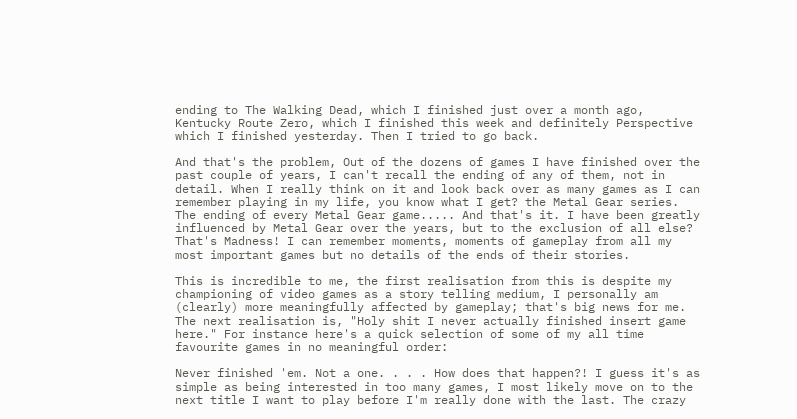ending to The Walking Dead, which I finished just over a month ago, Kentucky Route Zero, which I finished this week and definitely Perspective which I finished yesterday. Then I tried to go back.

And that's the problem, Out of the dozens of games I have finished over the past couple of years, I can't recall the ending of any of them, not in detail. When I really think on it and look back over as many games as I can remember playing in my life, you know what I get? the Metal Gear series. The ending of every Metal Gear game..... And that's it. I have been greatly influenced by Metal Gear over the years, but to the exclusion of all else? That's Madness! I can remember moments, moments of gameplay from all my most important games but no details of the ends of their stories.

This is incredible to me, the first realisation from this is despite my championing of video games as a story telling medium, I personally am (clearly) more meaningfully affected by gameplay; that's big news for me. The next realisation is, "Holy shit I never actually finished insert game here." For instance here's a quick selection of some of my all time favourite games in no meaningful order:

Never finished 'em. Not a one. . . . How does that happen?! I guess it's as simple as being interested in too many games, I most likely move on to the next title I want to play before I'm really done with the last. The crazy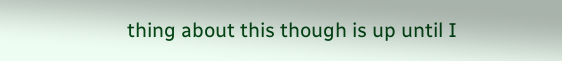thing about this though is up until I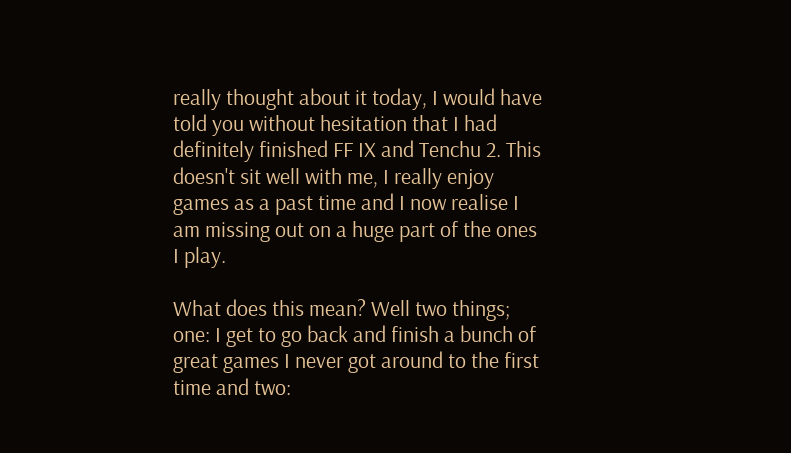really thought about it today, I would have told you without hesitation that I had definitely finished FF IX and Tenchu 2. This doesn't sit well with me, I really enjoy games as a past time and I now realise I am missing out on a huge part of the ones I play.

What does this mean? Well two things; one: I get to go back and finish a bunch of great games I never got around to the first time and two: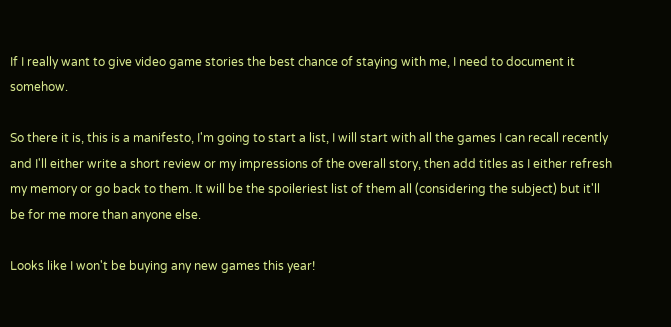If I really want to give video game stories the best chance of staying with me, I need to document it somehow.

So there it is, this is a manifesto, I'm going to start a list, I will start with all the games I can recall recently and I'll either write a short review or my impressions of the overall story, then add titles as I either refresh my memory or go back to them. It will be the spoileriest list of them all (considering the subject) but it'll be for me more than anyone else.

Looks like I won't be buying any new games this year!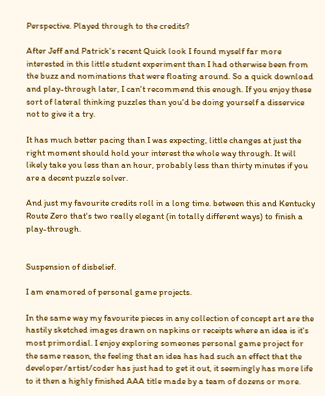Perspective. Played through to the credits?

After Jeff and Patrick's recent Quick look I found myself far more interested in this little student experiment than I had otherwise been from the buzz and nominations that were floating around. So a quick download and play-through later, I can't recommend this enough. If you enjoy these sort of lateral thinking puzzles than you'd be doing yourself a disservice not to give it a try.

It has much better pacing than I was expecting, little changes at just the right moment should hold your interest the whole way through. It will likely take you less than an hour, probably less than thirty minutes if you are a decent puzzle solver.

And just my favourite credits roll in a long time. between this and Kentucky Route Zero that's two really elegant (in totally different ways) to finish a play-through.


Suspension of disbelief.

I am enamored of personal game projects.

In the same way my favourite pieces in any collection of concept art are the hastily sketched images drawn on napkins or receipts where an idea is it's most primordial. I enjoy exploring someones personal game project for the same reason, the feeling that an idea has had such an effect that the developer/artist/coder has just had to get it out, it seemingly has more life to it then a highly finished AAA title made by a team of dozens or more.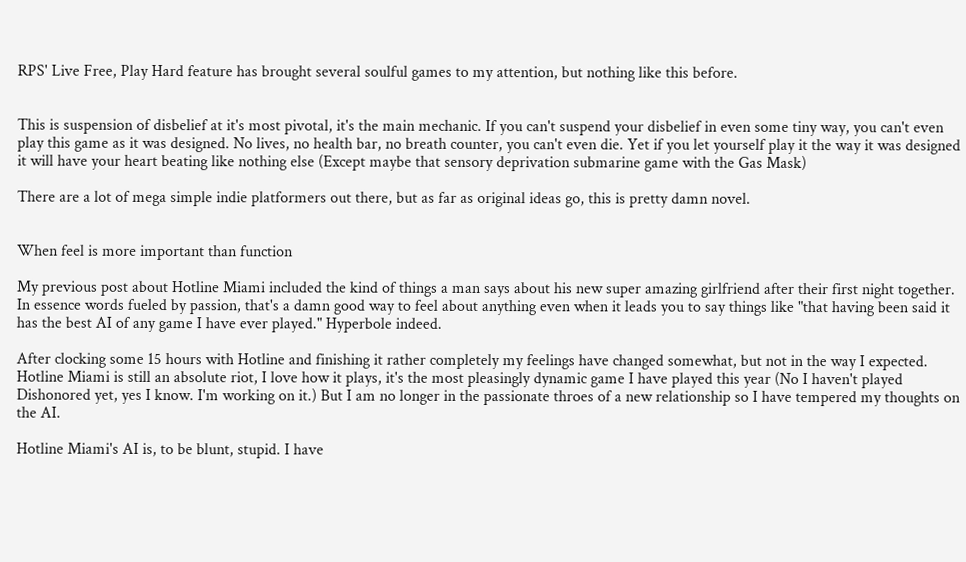RPS' Live Free, Play Hard feature has brought several soulful games to my attention, but nothing like this before.


This is suspension of disbelief at it's most pivotal, it's the main mechanic. If you can't suspend your disbelief in even some tiny way, you can't even play this game as it was designed. No lives, no health bar, no breath counter, you can't even die. Yet if you let yourself play it the way it was designed it will have your heart beating like nothing else (Except maybe that sensory deprivation submarine game with the Gas Mask)

There are a lot of mega simple indie platformers out there, but as far as original ideas go, this is pretty damn novel.


When feel is more important than function

My previous post about Hotline Miami included the kind of things a man says about his new super amazing girlfriend after their first night together. In essence words fueled by passion, that's a damn good way to feel about anything even when it leads you to say things like "that having been said it has the best AI of any game I have ever played." Hyperbole indeed.

After clocking some 15 hours with Hotline and finishing it rather completely my feelings have changed somewhat, but not in the way I expected. Hotline Miami is still an absolute riot, I love how it plays, it's the most pleasingly dynamic game I have played this year (No I haven't played Dishonored yet, yes I know. I'm working on it.) But I am no longer in the passionate throes of a new relationship so I have tempered my thoughts on the AI.

Hotline Miami's AI is, to be blunt, stupid. I have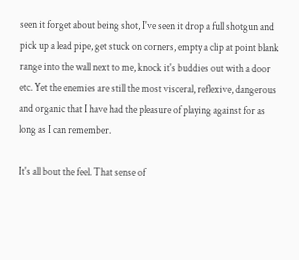seen it forget about being shot, I've seen it drop a full shotgun and pick up a lead pipe, get stuck on corners, empty a clip at point blank range into the wall next to me, knock it's buddies out with a door etc. Yet the enemies are still the most visceral, reflexive, dangerous and organic that I have had the pleasure of playing against for as long as I can remember.

It's all bout the feel. That sense of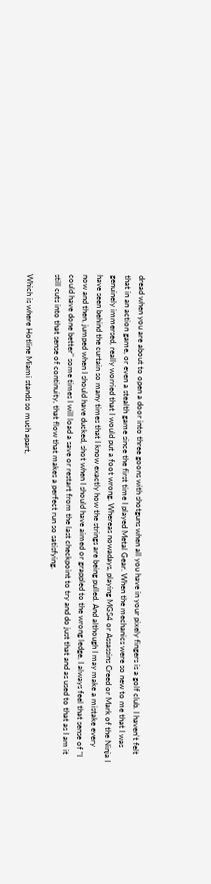dread when you are about to open a door into three goons with shotguns when all you have in your pixely fingers is a golf club. I haven't felt that in an action game, or even a stealth game since the first time I played Metal Gear. When the mechanics were so new to me that I was genuinely immersed, really worried that I would put a foot wrong. Whereas nowadays, playing MGS4 or Assassins Creed or Mark of the Ninja I have seen behind the curtain so many times that I know exactly how the strings are being pulled. And although I may make a mistake every now and then, jumped when I should have ducked, shot when I should have aimed or grappled to the wrong ledge, I always feel that sense of "I could have done better" some times I will load a save or restart from the last checkpoint to try and do just that and as used to that as I am it still cuts into that sense of continuity, that flow that makes a perfect run so satisfying.

Which is where Hotline Miami stands so much apart,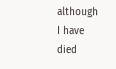although I have died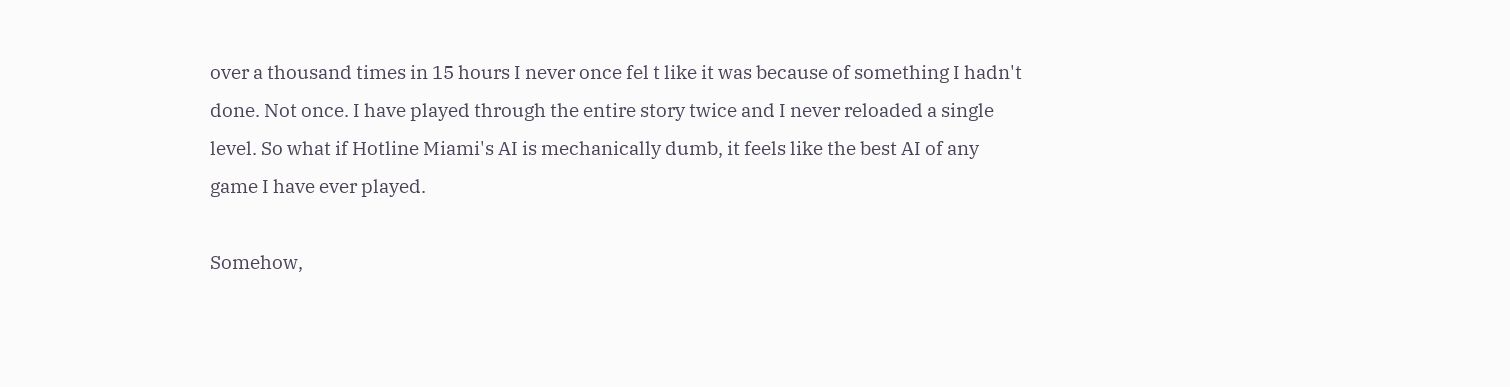over a thousand times in 15 hours I never once fel t like it was because of something I hadn't done. Not once. I have played through the entire story twice and I never reloaded a single level. So what if Hotline Miami's AI is mechanically dumb, it feels like the best AI of any game I have ever played.

Somehow,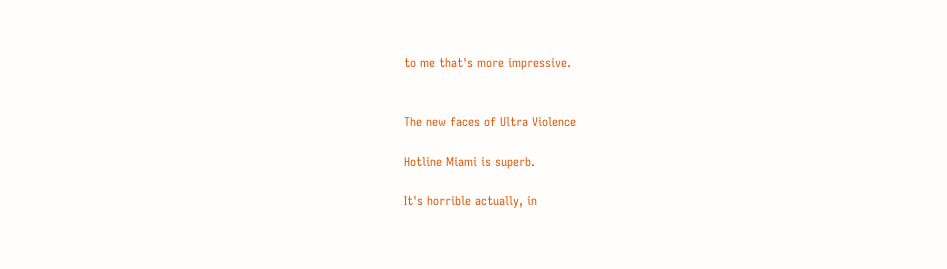to me that's more impressive.


The new faces of Ultra Violence

Hotline Miami is superb.

It's horrible actually, in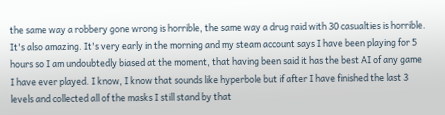the same way a robbery gone wrong is horrible, the same way a drug raid with 30 casualties is horrible. It's also amazing. It's very early in the morning and my steam account says I have been playing for 5 hours so I am undoubtedly biased at the moment, that having been said it has the best AI of any game I have ever played. I know, I know that sounds like hyperbole but if after I have finished the last 3 levels and collected all of the masks I still stand by that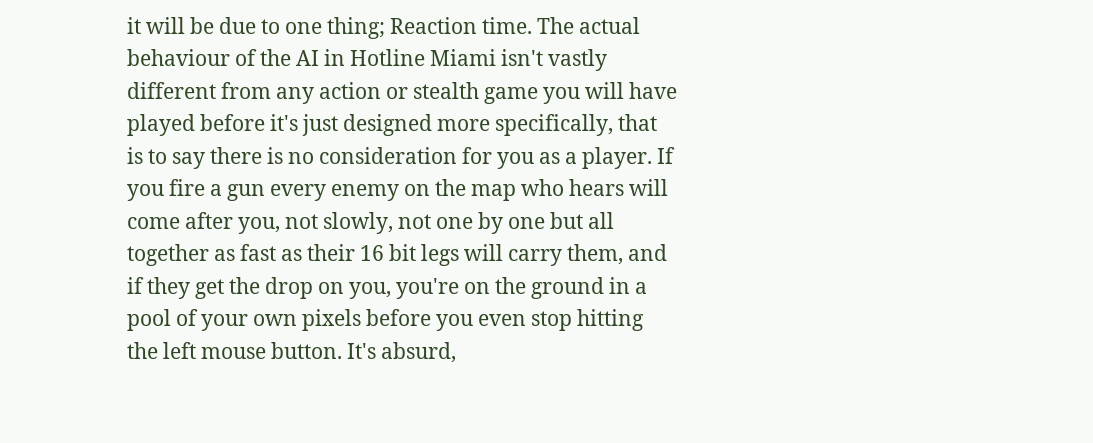it will be due to one thing; Reaction time. The actual behaviour of the AI in Hotline Miami isn't vastly different from any action or stealth game you will have played before it's just designed more specifically, that is to say there is no consideration for you as a player. If you fire a gun every enemy on the map who hears will come after you, not slowly, not one by one but all together as fast as their 16 bit legs will carry them, and if they get the drop on you, you're on the ground in a pool of your own pixels before you even stop hitting the left mouse button. It's absurd,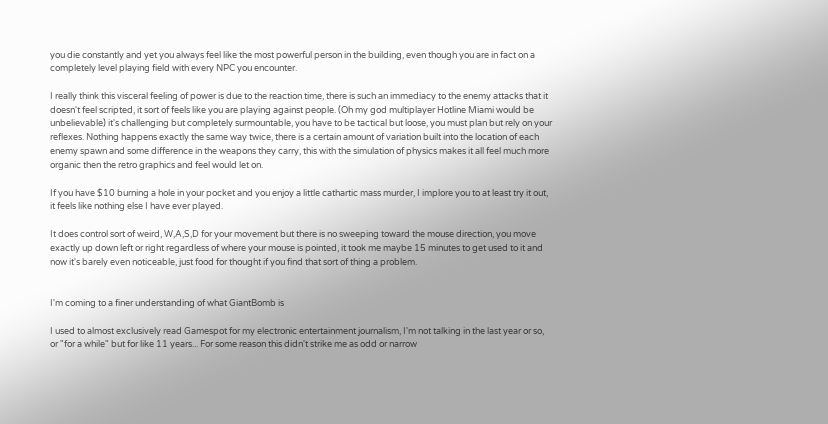you die constantly and yet you always feel like the most powerful person in the building, even though you are in fact on a completely level playing field with every NPC you encounter.

I really think this visceral feeling of power is due to the reaction time, there is such an immediacy to the enemy attacks that it doesn't feel scripted, it sort of feels like you are playing against people. (Oh my god multiplayer Hotline Miami would be unbelievable) it's challenging but completely surmountable, you have to be tactical but loose, you must plan but rely on your reflexes. Nothing happens exactly the same way twice, there is a certain amount of variation built into the location of each enemy spawn and some difference in the weapons they carry, this with the simulation of physics makes it all feel much more organic then the retro graphics and feel would let on.

If you have $10 burning a hole in your pocket and you enjoy a little cathartic mass murder, I implore you to at least try it out, it feels like nothing else I have ever played.

It does control sort of weird, W,A,S,D for your movement but there is no sweeping toward the mouse direction, you move exactly up down left or right regardless of where your mouse is pointed, it took me maybe 15 minutes to get used to it and now it's barely even noticeable, just food for thought if you find that sort of thing a problem.


I'm coming to a finer understanding of what GiantBomb is

I used to almost exclusively read Gamespot for my electronic entertainment journalism, I'm not talking in the last year or so, or "for a while" but for like 11 years... For some reason this didn't strike me as odd or narrow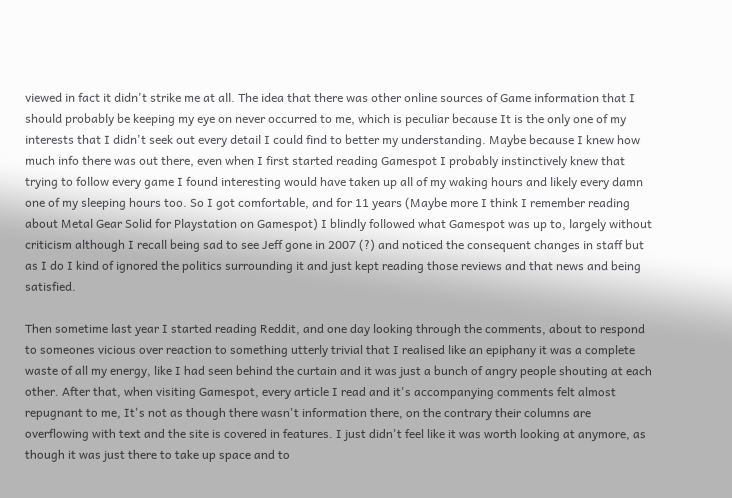viewed in fact it didn't strike me at all. The idea that there was other online sources of Game information that I should probably be keeping my eye on never occurred to me, which is peculiar because It is the only one of my interests that I didn't seek out every detail I could find to better my understanding. Maybe because I knew how much info there was out there, even when I first started reading Gamespot I probably instinctively knew that trying to follow every game I found interesting would have taken up all of my waking hours and likely every damn one of my sleeping hours too. So I got comfortable, and for 11 years (Maybe more I think I remember reading about Metal Gear Solid for Playstation on Gamespot) I blindly followed what Gamespot was up to, largely without criticism although I recall being sad to see Jeff gone in 2007 (?) and noticed the consequent changes in staff but as I do I kind of ignored the politics surrounding it and just kept reading those reviews and that news and being satisfied.

Then sometime last year I started reading Reddit, and one day looking through the comments, about to respond to someones vicious over reaction to something utterly trivial that I realised like an epiphany it was a complete waste of all my energy, like I had seen behind the curtain and it was just a bunch of angry people shouting at each other. After that, when visiting Gamespot, every article I read and it's accompanying comments felt almost repugnant to me, It's not as though there wasn't information there, on the contrary their columns are overflowing with text and the site is covered in features. I just didn't feel like it was worth looking at anymore, as though it was just there to take up space and to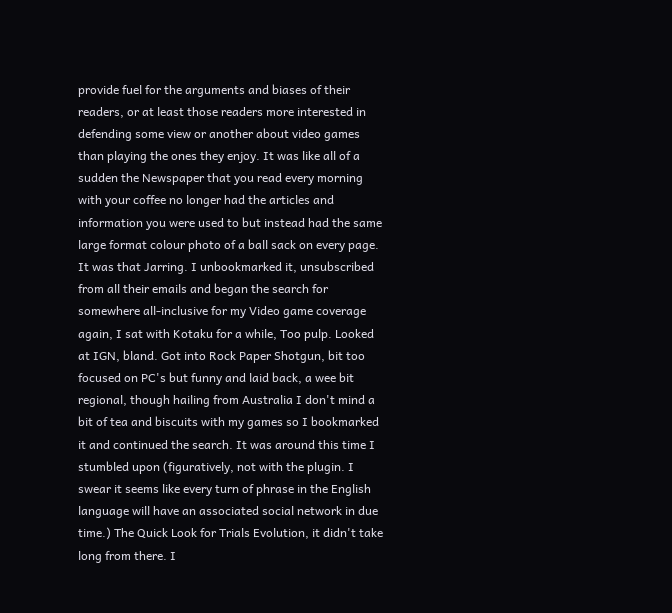provide fuel for the arguments and biases of their readers, or at least those readers more interested in defending some view or another about video games than playing the ones they enjoy. It was like all of a sudden the Newspaper that you read every morning with your coffee no longer had the articles and information you were used to but instead had the same large format colour photo of a ball sack on every page. It was that Jarring. I unbookmarked it, unsubscribed from all their emails and began the search for somewhere all-inclusive for my Video game coverage again, I sat with Kotaku for a while, Too pulp. Looked at IGN, bland. Got into Rock Paper Shotgun, bit too focused on PC's but funny and laid back, a wee bit regional, though hailing from Australia I don't mind a bit of tea and biscuits with my games so I bookmarked it and continued the search. It was around this time I stumbled upon (figuratively, not with the plugin. I swear it seems like every turn of phrase in the English language will have an associated social network in due time.) The Quick Look for Trials Evolution, it didn't take long from there. I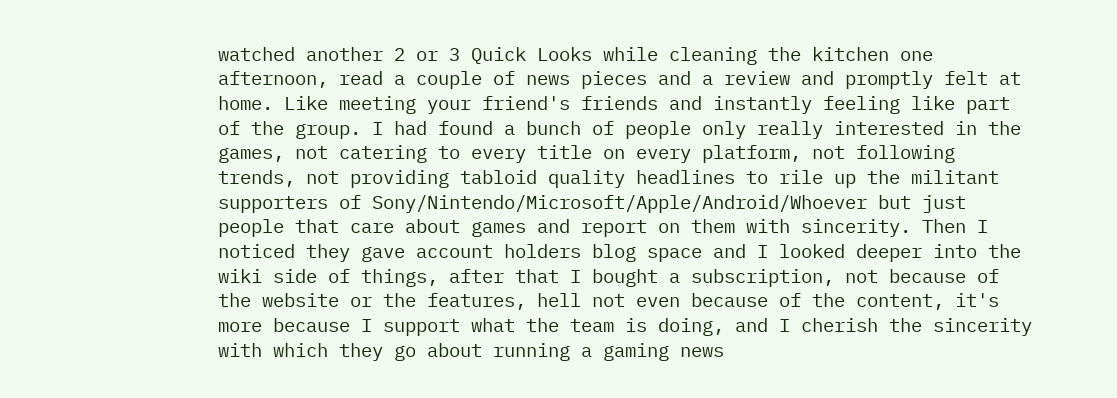watched another 2 or 3 Quick Looks while cleaning the kitchen one afternoon, read a couple of news pieces and a review and promptly felt at home. Like meeting your friend's friends and instantly feeling like part of the group. I had found a bunch of people only really interested in the games, not catering to every title on every platform, not following trends, not providing tabloid quality headlines to rile up the militant supporters of Sony/Nintendo/Microsoft/Apple/Android/Whoever but just people that care about games and report on them with sincerity. Then I noticed they gave account holders blog space and I looked deeper into the wiki side of things, after that I bought a subscription, not because of the website or the features, hell not even because of the content, it's more because I support what the team is doing, and I cherish the sincerity with which they go about running a gaming news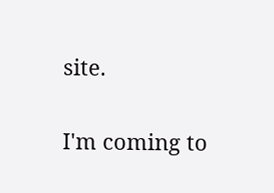site.

I'm coming to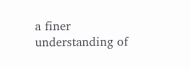a finer understanding of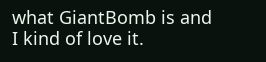what GiantBomb is and I kind of love it.